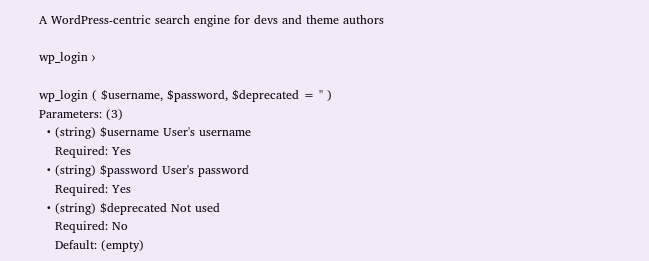A WordPress-centric search engine for devs and theme authors

wp_login ›

wp_login ( $username, $password, $deprecated = '' )
Parameters: (3)
  • (string) $username User's username
    Required: Yes
  • (string) $password User's password
    Required: Yes
  • (string) $deprecated Not used
    Required: No
    Default: (empty)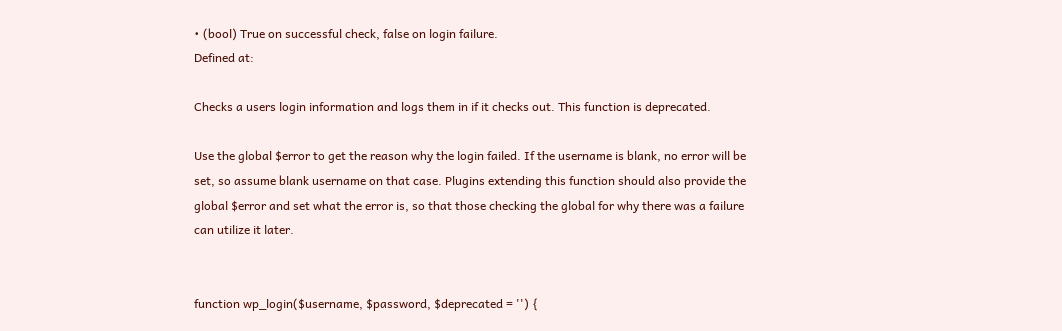• (bool) True on successful check, false on login failure.
Defined at:

Checks a users login information and logs them in if it checks out. This function is deprecated.

Use the global $error to get the reason why the login failed. If the username is blank, no error will be set, so assume blank username on that case. Plugins extending this function should also provide the global $error and set what the error is, so that those checking the global for why there was a failure can utilize it later.


function wp_login($username, $password, $deprecated = '') {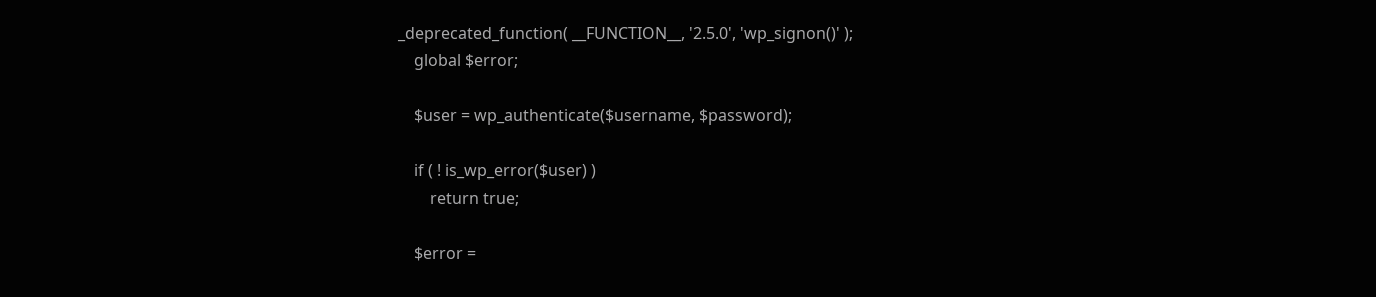_deprecated_function( __FUNCTION__, '2.5.0', 'wp_signon()' );
    global $error;

    $user = wp_authenticate($username, $password);

    if ( ! is_wp_error($user) )
        return true;

    $error =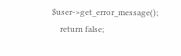$user->get_error_message();
    return false;